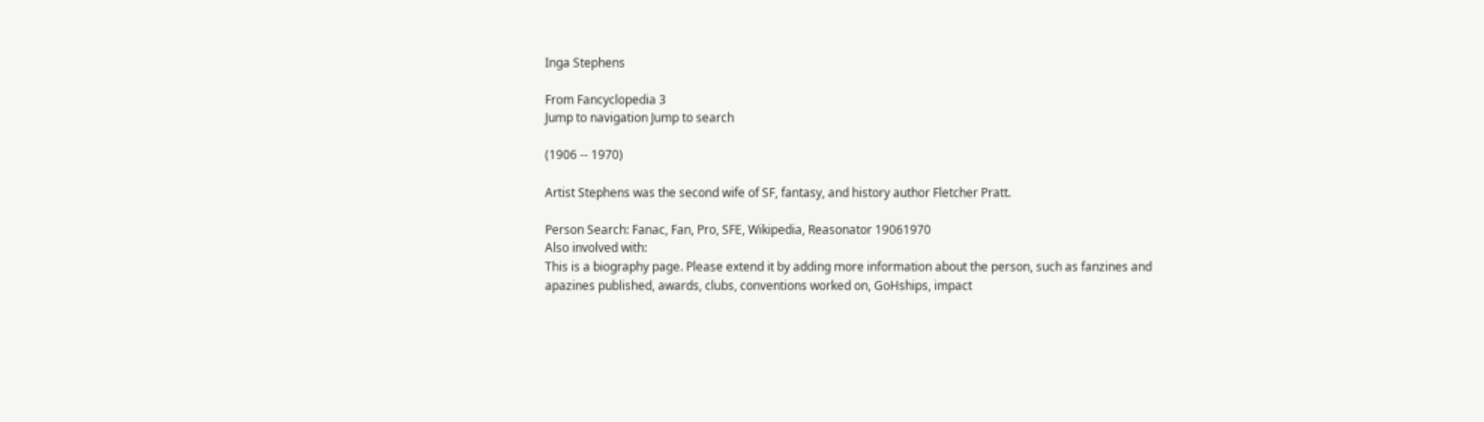Inga Stephens

From Fancyclopedia 3
Jump to navigation Jump to search

(1906 -- 1970)

Artist Stephens was the second wife of SF, fantasy, and history author Fletcher Pratt.

Person Search: Fanac, Fan, Pro, SFE, Wikipedia, Reasonator 19061970
Also involved with:
This is a biography page. Please extend it by adding more information about the person, such as fanzines and apazines published, awards, clubs, conventions worked on, GoHships, impact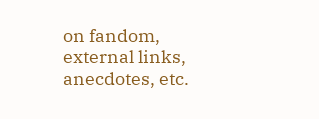on fandom, external links, anecdotes, etc.